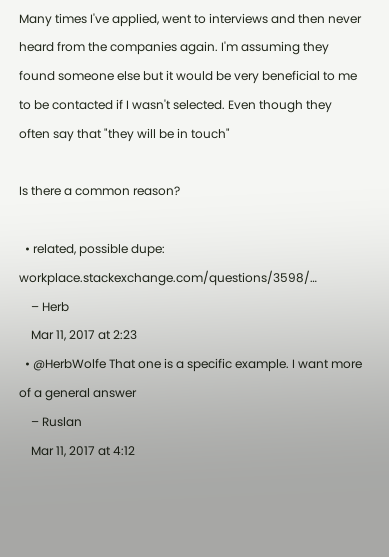Many times I've applied, went to interviews and then never heard from the companies again. I'm assuming they found someone else but it would be very beneficial to me to be contacted if I wasn't selected. Even though they often say that "they will be in touch"

Is there a common reason?

  • related, possible dupe: workplace.stackexchange.com/questions/3598/…
    – Herb
    Mar 11, 2017 at 2:23
  • @HerbWolfe That one is a specific example. I want more of a general answer
    – Ruslan
    Mar 11, 2017 at 4:12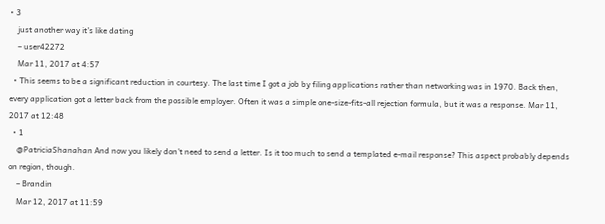• 3
    just another way it's like dating
    – user42272
    Mar 11, 2017 at 4:57
  • This seems to be a significant reduction in courtesy. The last time I got a job by filing applications rather than networking was in 1970. Back then, every application got a letter back from the possible employer. Often it was a simple one-size-fits-all rejection formula, but it was a response. Mar 11, 2017 at 12:48
  • 1
    @PatriciaShanahan And now you likely don't need to send a letter. Is it too much to send a templated e-mail response? This aspect probably depends on region, though.
    – Brandin
    Mar 12, 2017 at 11:59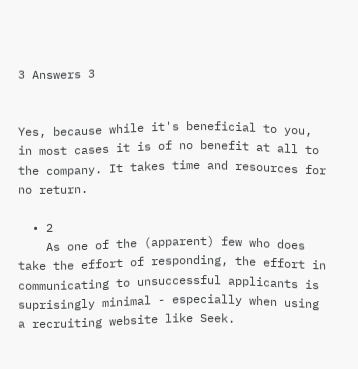3 Answers 3


Yes, because while it's beneficial to you, in most cases it is of no benefit at all to the company. It takes time and resources for no return.

  • 2
    As one of the (apparent) few who does take the effort of responding, the effort in communicating to unsuccessful applicants is suprisingly minimal - especially when using a recruiting website like Seek.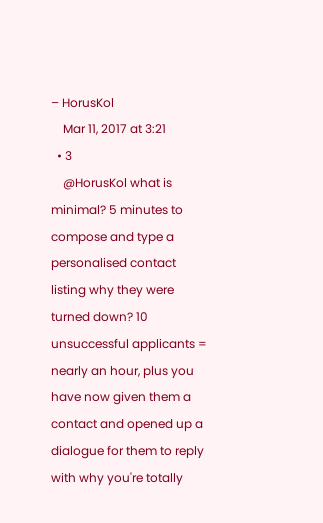– HorusKol
    Mar 11, 2017 at 3:21
  • 3
    @HorusKol what is minimal? 5 minutes to compose and type a personalised contact listing why they were turned down? 10 unsuccessful applicants = nearly an hour, plus you have now given them a contact and opened up a dialogue for them to reply with why you're totally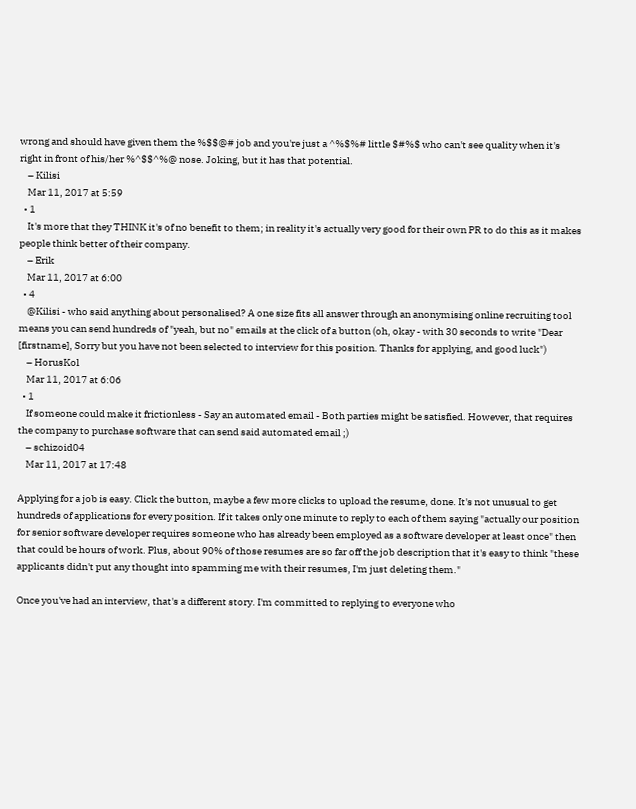wrong and should have given them the %$$@# job and you're just a ^%$%# little $#%$ who can't see quality when it's right in front of his/her %^$$^%@ nose. Joking, but it has that potential.
    – Kilisi
    Mar 11, 2017 at 5:59
  • 1
    It's more that they THINK it's of no benefit to them; in reality it's actually very good for their own PR to do this as it makes people think better of their company.
    – Erik
    Mar 11, 2017 at 6:00
  • 4
    @Kilisi - who said anything about personalised? A one size fits all answer through an anonymising online recruiting tool means you can send hundreds of "yeah, but no" emails at the click of a button (oh, okay - with 30 seconds to write "Dear [firstname], Sorry but you have not been selected to interview for this position. Thanks for applying, and good luck")
    – HorusKol
    Mar 11, 2017 at 6:06
  • 1
    If someone could make it frictionless - Say an automated email - Both parties might be satisfied. However, that requires the company to purchase software that can send said automated email ;)
    – schizoid04
    Mar 11, 2017 at 17:48

Applying for a job is easy. Click the button, maybe a few more clicks to upload the resume, done. It's not unusual to get hundreds of applications for every position. If it takes only one minute to reply to each of them saying "actually our position for senior software developer requires someone who has already been employed as a software developer at least once" then that could be hours of work. Plus, about 90% of those resumes are so far off the job description that it's easy to think "these applicants didn't put any thought into spamming me with their resumes, I'm just deleting them."

Once you've had an interview, that's a different story. I'm committed to replying to everyone who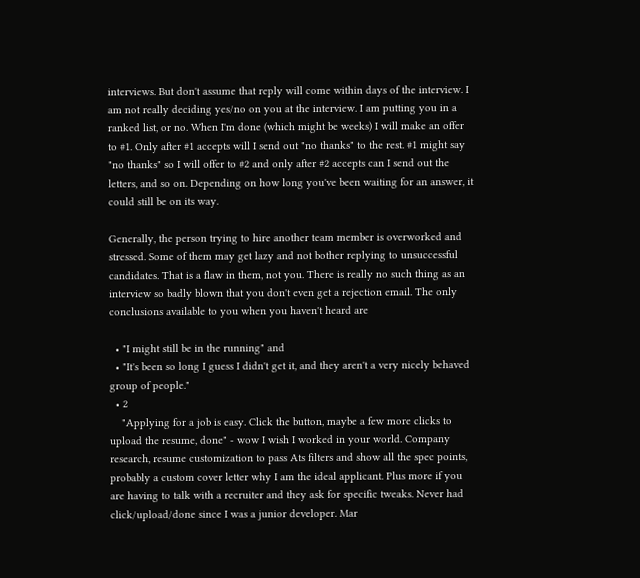interviews. But don't assume that reply will come within days of the interview. I am not really deciding yes/no on you at the interview. I am putting you in a ranked list, or no. When I'm done (which might be weeks) I will make an offer to #1. Only after #1 accepts will I send out "no thanks" to the rest. #1 might say "no thanks" so I will offer to #2 and only after #2 accepts can I send out the letters, and so on. Depending on how long you've been waiting for an answer, it could still be on its way.

Generally, the person trying to hire another team member is overworked and stressed. Some of them may get lazy and not bother replying to unsuccessful candidates. That is a flaw in them, not you. There is really no such thing as an interview so badly blown that you don't even get a rejection email. The only conclusions available to you when you haven't heard are

  • "I might still be in the running" and
  • "It's been so long I guess I didn't get it, and they aren't a very nicely behaved group of people."
  • 2
    "Applying for a job is easy. Click the button, maybe a few more clicks to upload the resume, done" - wow I wish I worked in your world. Company research, resume customization to pass Ats filters and show all the spec points, probably a custom cover letter why I am the ideal applicant. Plus more if you are having to talk with a recruiter and they ask for specific tweaks. Never had click/upload/done since I was a junior developer. Mar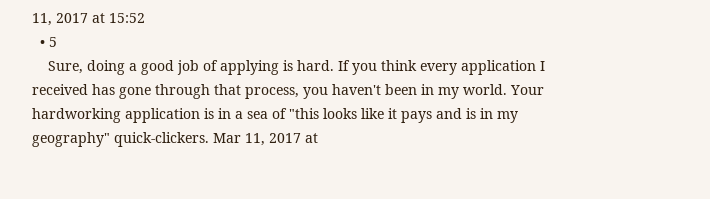11, 2017 at 15:52
  • 5
    Sure, doing a good job of applying is hard. If you think every application I received has gone through that process, you haven't been in my world. Your hardworking application is in a sea of "this looks like it pays and is in my geography" quick-clickers. Mar 11, 2017 at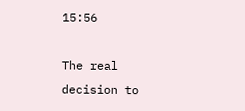15:56

The real decision to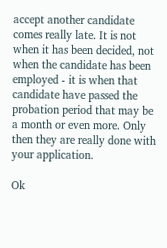accept another candidate comes really late. It is not when it has been decided, not when the candidate has been employed - it is when that candidate have passed the probation period that may be a month or even more. Only then they are really done with your application.

Ok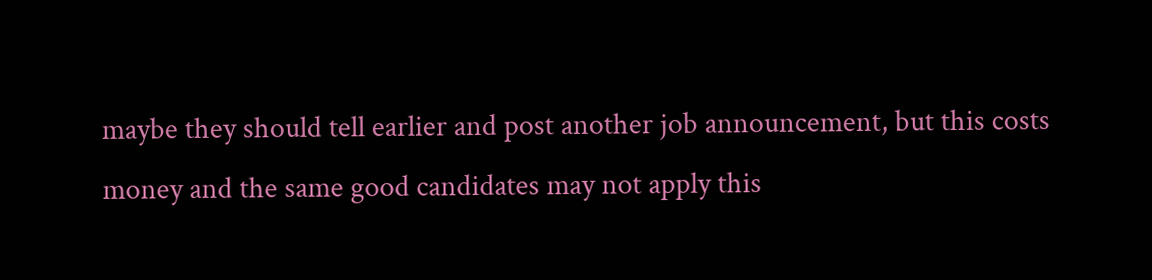maybe they should tell earlier and post another job announcement, but this costs money and the same good candidates may not apply this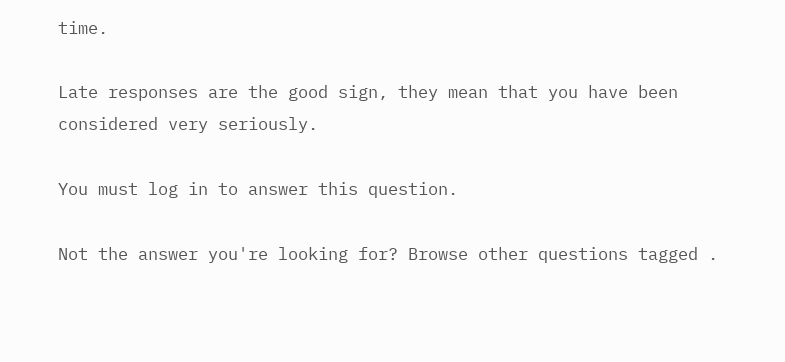time.

Late responses are the good sign, they mean that you have been considered very seriously.

You must log in to answer this question.

Not the answer you're looking for? Browse other questions tagged .